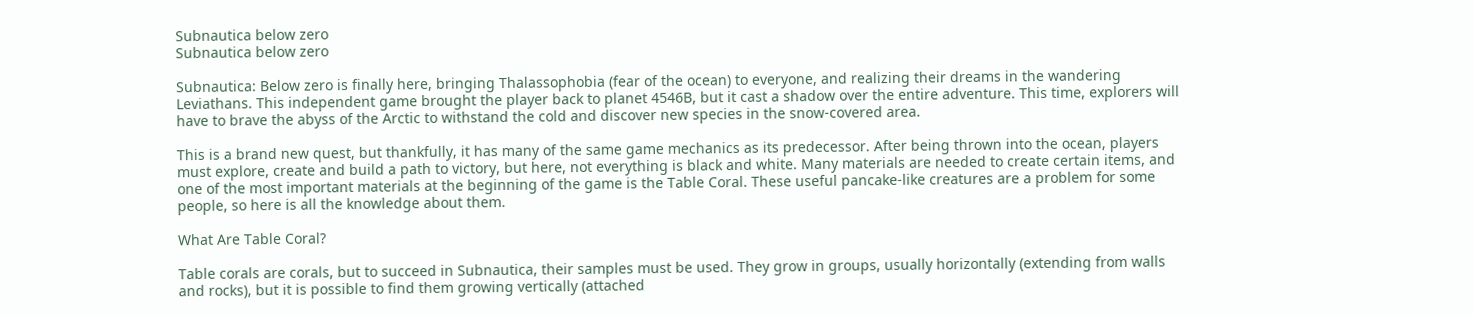Subnautica below zero
Subnautica below zero

Subnautica: Below zero is finally here, bringing Thalassophobia (fear of the ocean) to everyone, and realizing their dreams in the wandering Leviathans. This independent game brought the player back to planet 4546B, but it cast a shadow over the entire adventure. This time, explorers will have to brave the abyss of the Arctic to withstand the cold and discover new species in the snow-covered area.

This is a brand new quest, but thankfully, it has many of the same game mechanics as its predecessor. After being thrown into the ocean, players must explore, create and build a path to victory, but here, not everything is black and white. Many materials are needed to create certain items, and one of the most important materials at the beginning of the game is the Table Coral. These useful pancake-like creatures are a problem for some people, so here is all the knowledge about them.

What Are Table Coral?

Table corals are corals, but to succeed in Subnautica, their samples must be used. They grow in groups, usually horizontally (extending from walls and rocks), but it is possible to find them growing vertically (attached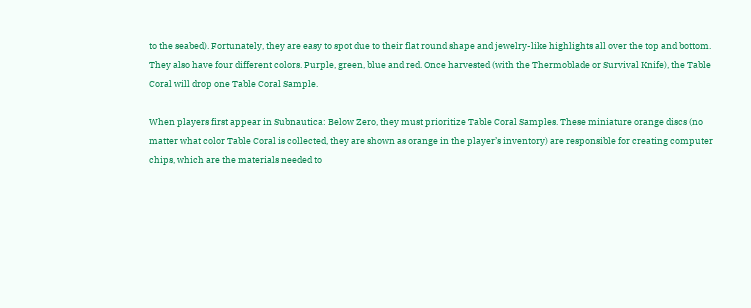to the seabed). Fortunately, they are easy to spot due to their flat round shape and jewelry-like highlights all over the top and bottom. They also have four different colors. Purple, green, blue and red. Once harvested (with the Thermoblade or Survival Knife), the Table Coral will drop one Table Coral Sample.

When players first appear in Subnautica: Below Zero, they must prioritize Table Coral Samples. These miniature orange discs (no matter what color Table Coral is collected, they are shown as orange in the player’s inventory) are responsible for creating computer chips, which are the materials needed to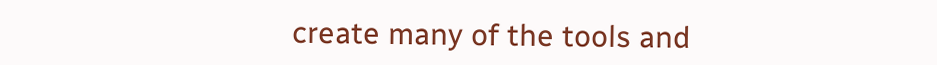create many of the tools and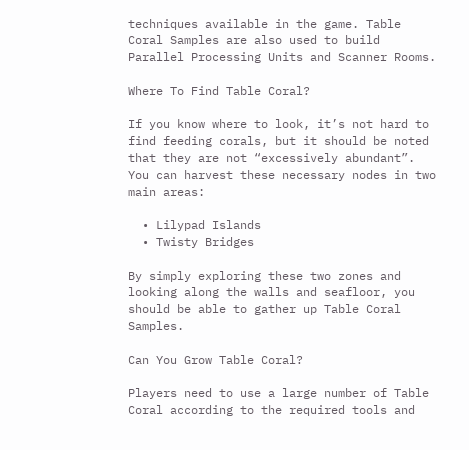techniques available in the game. Table Coral Samples are also used to build Parallel Processing Units and Scanner Rooms.

Where To Find Table Coral?

If you know where to look, it’s not hard to find feeding corals, but it should be noted that they are not “excessively abundant”. You can harvest these necessary nodes in two main areas:

  • Lilypad Islands
  • Twisty Bridges

By simply exploring these two zones and looking along the walls and seafloor, you should be able to gather up Table Coral Samples.

Can You Grow Table Coral?

Players need to use a large number of Table Coral according to the required tools and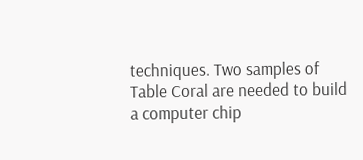techniques. Two samples of Table Coral are needed to build a computer chip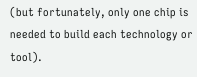(but fortunately, only one chip is needed to build each technology or tool).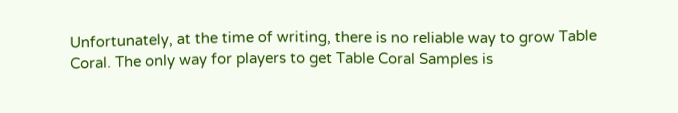Unfortunately, at the time of writing, there is no reliable way to grow Table Coral. The only way for players to get Table Coral Samples is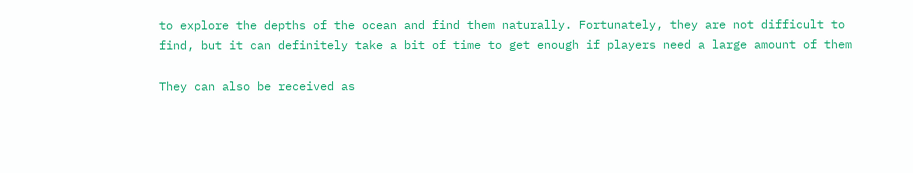to explore the depths of the ocean and find them naturally. Fortunately, they are not difficult to find, but it can definitely take a bit of time to get enough if players need a large amount of them

They can also be received as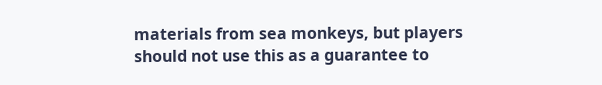materials from sea monkeys, but players should not use this as a guarantee to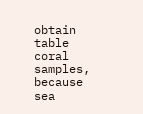obtain table coral samples, because sea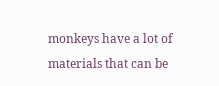monkeys have a lot of materials that can be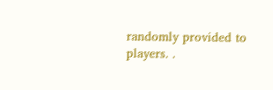randomly provided to players. .